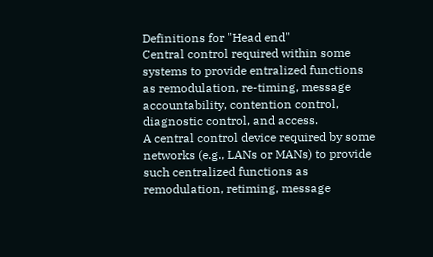Definitions for "Head end"
Central control required within some systems to provide entralized functions as remodulation, re-timing, message accountability, contention control, diagnostic control, and access.
A central control device required by some networks (e.g., LANs or MANs) to provide such centralized functions as remodulation, retiming, message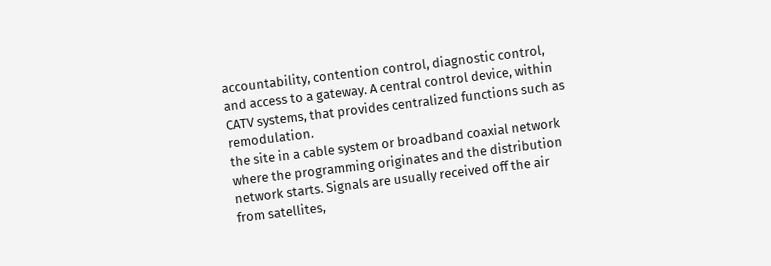accountability, contention control, diagnostic control, and access to a gateway. A central control device, within CATV systems, that provides centralized functions such as remodulation.
the site in a cable system or broadband coaxial network where the programming originates and the distribution network starts. Signals are usually received off the air from satellites,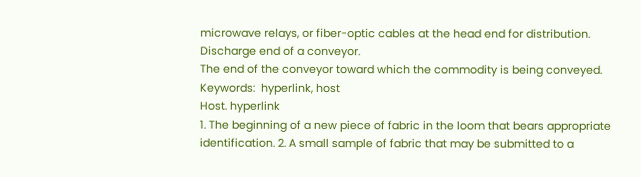microwave relays, or fiber-optic cables at the head end for distribution.
Discharge end of a conveyor.
The end of the conveyor toward which the commodity is being conveyed.
Keywords:  hyperlink, host
Host. hyperlink
1. The beginning of a new piece of fabric in the loom that bears appropriate identification. 2. A small sample of fabric that may be submitted to a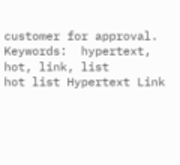customer for approval.
Keywords:  hypertext, hot, link, list
hot list Hypertext Link